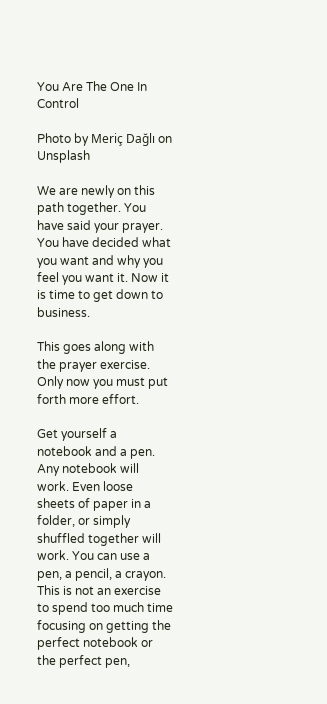You Are The One In Control

Photo by Meriç Dağlı on Unsplash

We are newly on this path together. You have said your prayer. You have decided what you want and why you feel you want it. Now it is time to get down to business.

This goes along with the prayer exercise. Only now you must put forth more effort.

Get yourself a notebook and a pen. Any notebook will work. Even loose sheets of paper in a folder, or simply shuffled together will work. You can use a pen, a pencil, a crayon. This is not an exercise to spend too much time focusing on getting the perfect notebook or the perfect pen,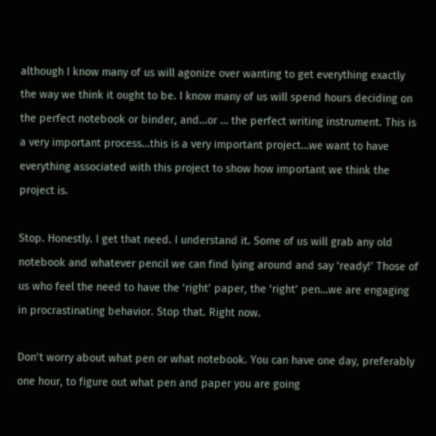although I know many of us will agonize over wanting to get everything exactly the way we think it ought to be. I know many of us will spend hours deciding on the perfect notebook or binder, and…or … the perfect writing instrument. This is a very important process…this is a very important project…we want to have everything associated with this project to show how important we think the project is.

Stop. Honestly. I get that need. I understand it. Some of us will grab any old notebook and whatever pencil we can find lying around and say ‘ready!’ Those of us who feel the need to have the ‘right’ paper, the ‘right’ pen…we are engaging in procrastinating behavior. Stop that. Right now.

Don’t worry about what pen or what notebook. You can have one day, preferably one hour, to figure out what pen and paper you are going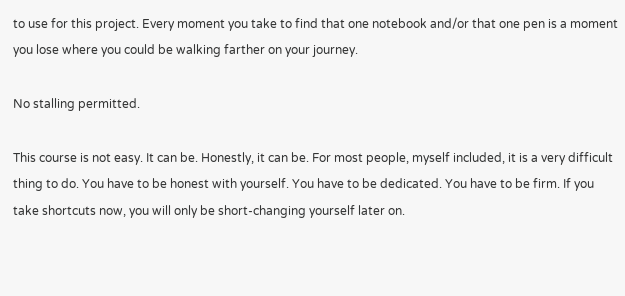to use for this project. Every moment you take to find that one notebook and/or that one pen is a moment you lose where you could be walking farther on your journey.

No stalling permitted.

This course is not easy. It can be. Honestly, it can be. For most people, myself included, it is a very difficult thing to do. You have to be honest with yourself. You have to be dedicated. You have to be firm. If you take shortcuts now, you will only be short-changing yourself later on.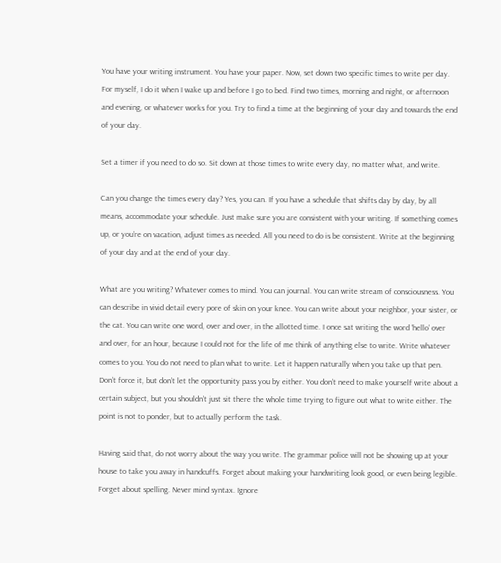You have your writing instrument. You have your paper. Now, set down two specific times to write per day. For myself, I do it when I wake up and before I go to bed. Find two times, morning and night, or afternoon and evening, or whatever works for you. Try to find a time at the beginning of your day and towards the end of your day.

Set a timer if you need to do so. Sit down at those times to write every day, no matter what, and write.

Can you change the times every day? Yes, you can. If you have a schedule that shifts day by day, by all means, accommodate your schedule. Just make sure you are consistent with your writing. If something comes up, or you’re on vacation, adjust times as needed. All you need to do is be consistent. Write at the beginning of your day and at the end of your day.

What are you writing? Whatever comes to mind. You can journal. You can write stream of consciousness. You can describe in vivid detail every pore of skin on your knee. You can write about your neighbor, your sister, or the cat. You can write one word, over and over, in the allotted time. I once sat writing the word ‘hello’ over and over, for an hour, because I could not for the life of me think of anything else to write. Write whatever comes to you. You do not need to plan what to write. Let it happen naturally when you take up that pen. Don’t force it, but don’t let the opportunity pass you by either. You don’t need to make yourself write about a certain subject, but you shouldn’t just sit there the whole time trying to figure out what to write either. The point is not to ponder, but to actually perform the task.

Having said that, do not worry about the way you write. The grammar police will not be showing up at your house to take you away in handcuffs. Forget about making your handwriting look good, or even being legible. Forget about spelling. Never mind syntax. Ignore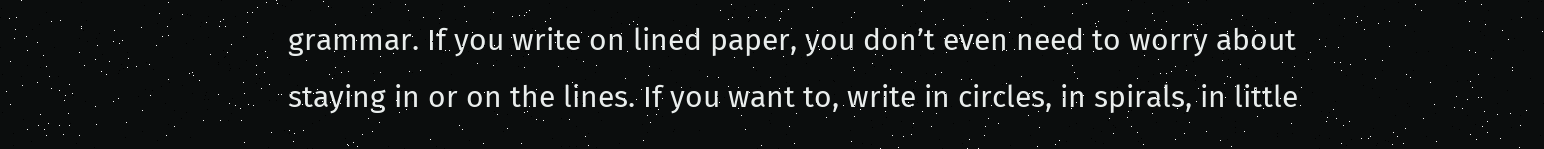grammar. If you write on lined paper, you don’t even need to worry about staying in or on the lines. If you want to, write in circles, in spirals, in little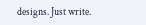designs. Just write.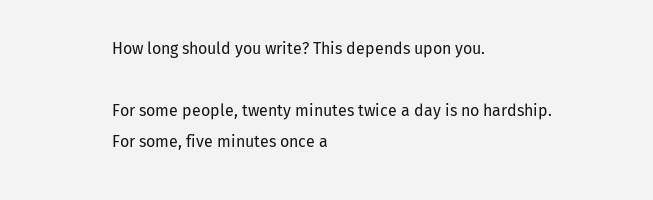How long should you write? This depends upon you.

For some people, twenty minutes twice a day is no hardship. For some, five minutes once a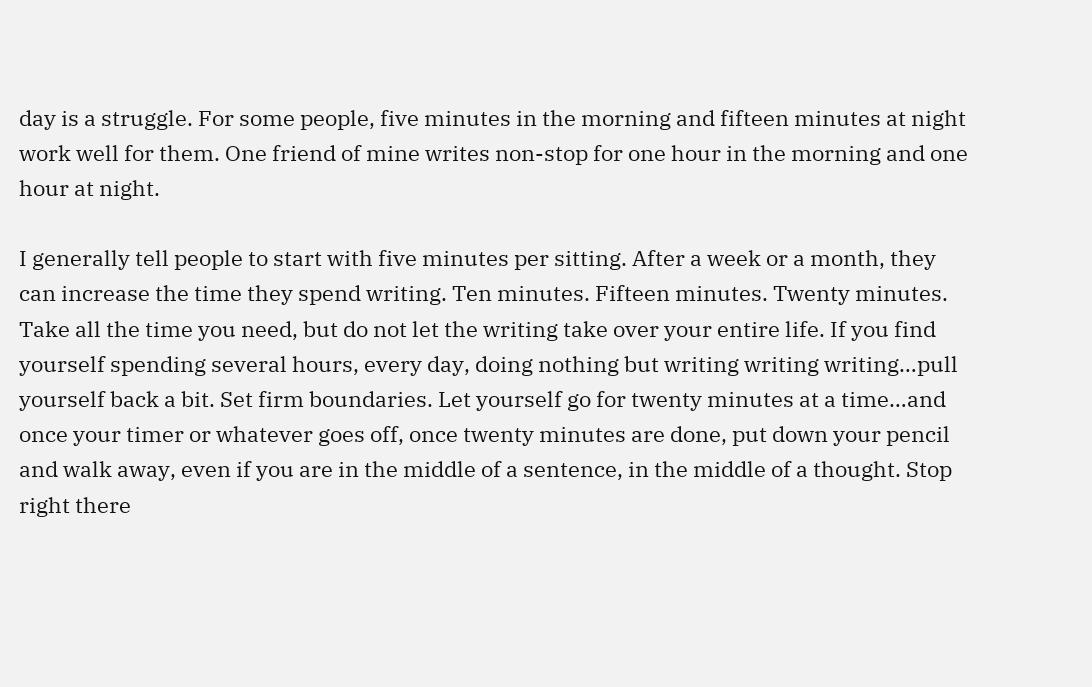day is a struggle. For some people, five minutes in the morning and fifteen minutes at night work well for them. One friend of mine writes non-stop for one hour in the morning and one hour at night.

I generally tell people to start with five minutes per sitting. After a week or a month, they can increase the time they spend writing. Ten minutes. Fifteen minutes. Twenty minutes. Take all the time you need, but do not let the writing take over your entire life. If you find yourself spending several hours, every day, doing nothing but writing writing writing…pull yourself back a bit. Set firm boundaries. Let yourself go for twenty minutes at a time…and once your timer or whatever goes off, once twenty minutes are done, put down your pencil and walk away, even if you are in the middle of a sentence, in the middle of a thought. Stop right there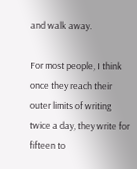and walk away.

For most people, I think once they reach their outer limits of writing twice a day, they write for fifteen to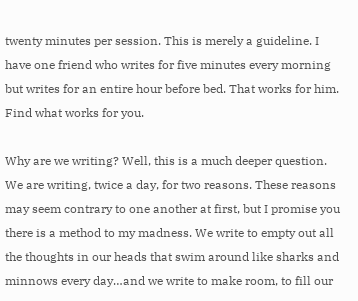twenty minutes per session. This is merely a guideline. I have one friend who writes for five minutes every morning but writes for an entire hour before bed. That works for him. Find what works for you.

Why are we writing? Well, this is a much deeper question. We are writing, twice a day, for two reasons. These reasons may seem contrary to one another at first, but I promise you there is a method to my madness. We write to empty out all the thoughts in our heads that swim around like sharks and minnows every day…and we write to make room, to fill our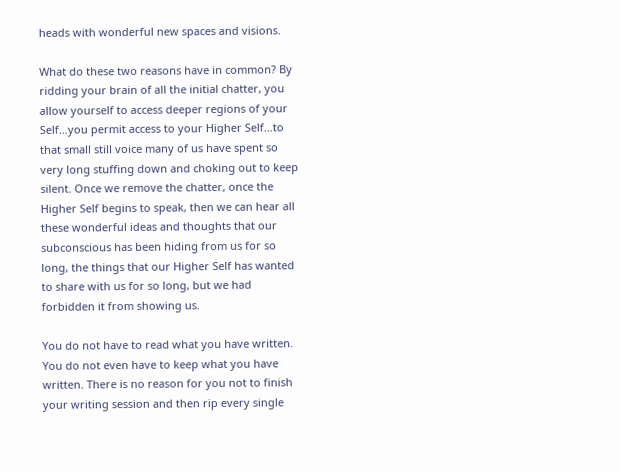heads with wonderful new spaces and visions.

What do these two reasons have in common? By ridding your brain of all the initial chatter, you allow yourself to access deeper regions of your Self…you permit access to your Higher Self…to that small still voice many of us have spent so very long stuffing down and choking out to keep silent. Once we remove the chatter, once the Higher Self begins to speak, then we can hear all these wonderful ideas and thoughts that our subconscious has been hiding from us for so long, the things that our Higher Self has wanted to share with us for so long, but we had forbidden it from showing us.

You do not have to read what you have written. You do not even have to keep what you have written. There is no reason for you not to finish your writing session and then rip every single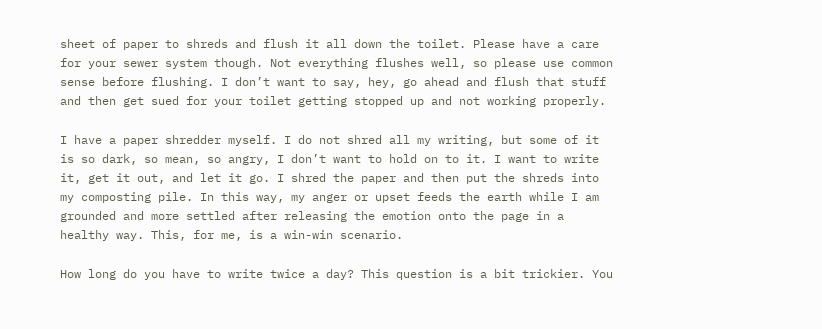sheet of paper to shreds and flush it all down the toilet. Please have a care for your sewer system though. Not everything flushes well, so please use common sense before flushing. I don’t want to say, hey, go ahead and flush that stuff and then get sued for your toilet getting stopped up and not working properly.

I have a paper shredder myself. I do not shred all my writing, but some of it is so dark, so mean, so angry, I don’t want to hold on to it. I want to write it, get it out, and let it go. I shred the paper and then put the shreds into my composting pile. In this way, my anger or upset feeds the earth while I am grounded and more settled after releasing the emotion onto the page in a healthy way. This, for me, is a win-win scenario.

How long do you have to write twice a day? This question is a bit trickier. You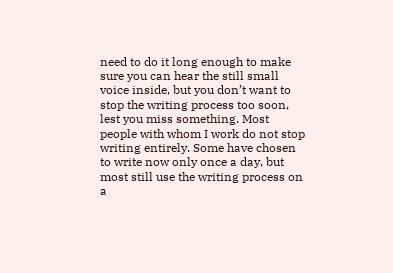need to do it long enough to make sure you can hear the still small voice inside, but you don’t want to stop the writing process too soon, lest you miss something. Most people with whom I work do not stop writing entirely. Some have chosen to write now only once a day, but most still use the writing process on a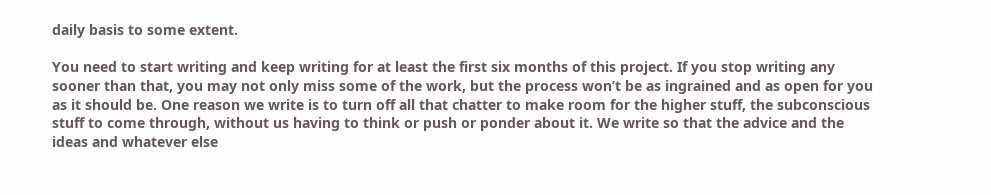daily basis to some extent.

You need to start writing and keep writing for at least the first six months of this project. If you stop writing any sooner than that, you may not only miss some of the work, but the process won’t be as ingrained and as open for you as it should be. One reason we write is to turn off all that chatter to make room for the higher stuff, the subconscious stuff to come through, without us having to think or push or ponder about it. We write so that the advice and the ideas and whatever else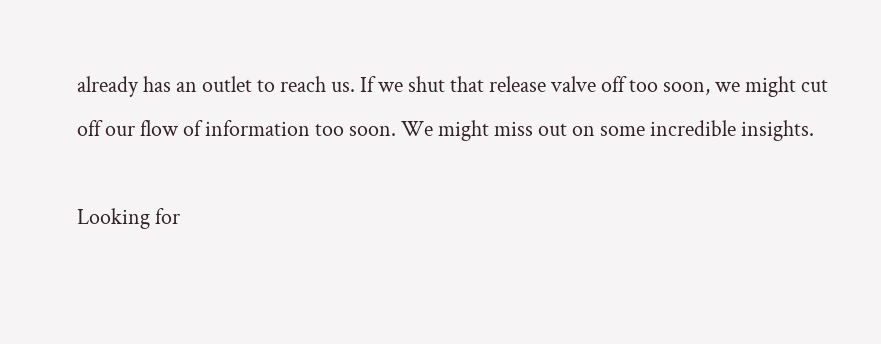already has an outlet to reach us. If we shut that release valve off too soon, we might cut off our flow of information too soon. We might miss out on some incredible insights.

Looking for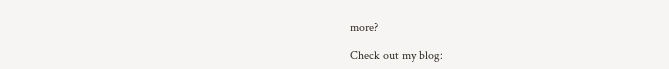more?

Check out my blog: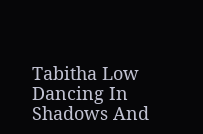Tabitha Low
Dancing In Shadows And